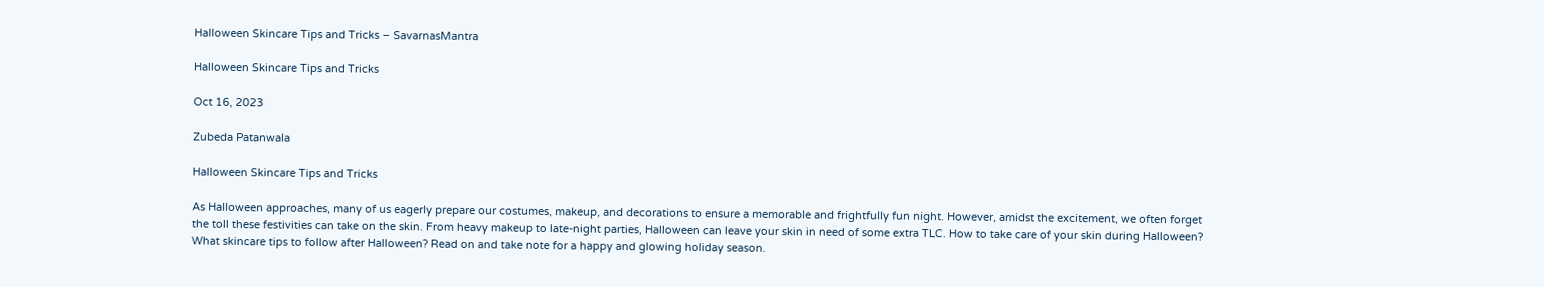Halloween Skincare Tips and Tricks – SavarnasMantra

Halloween Skincare Tips and Tricks

Oct 16, 2023

Zubeda Patanwala

Halloween Skincare Tips and Tricks

As Halloween approaches, many of us eagerly prepare our costumes, makeup, and decorations to ensure a memorable and frightfully fun night. However, amidst the excitement, we often forget the toll these festivities can take on the skin. From heavy makeup to late-night parties, Halloween can leave your skin in need of some extra TLC. How to take care of your skin during Halloween? What skincare tips to follow after Halloween? Read on and take note for a happy and glowing holiday season.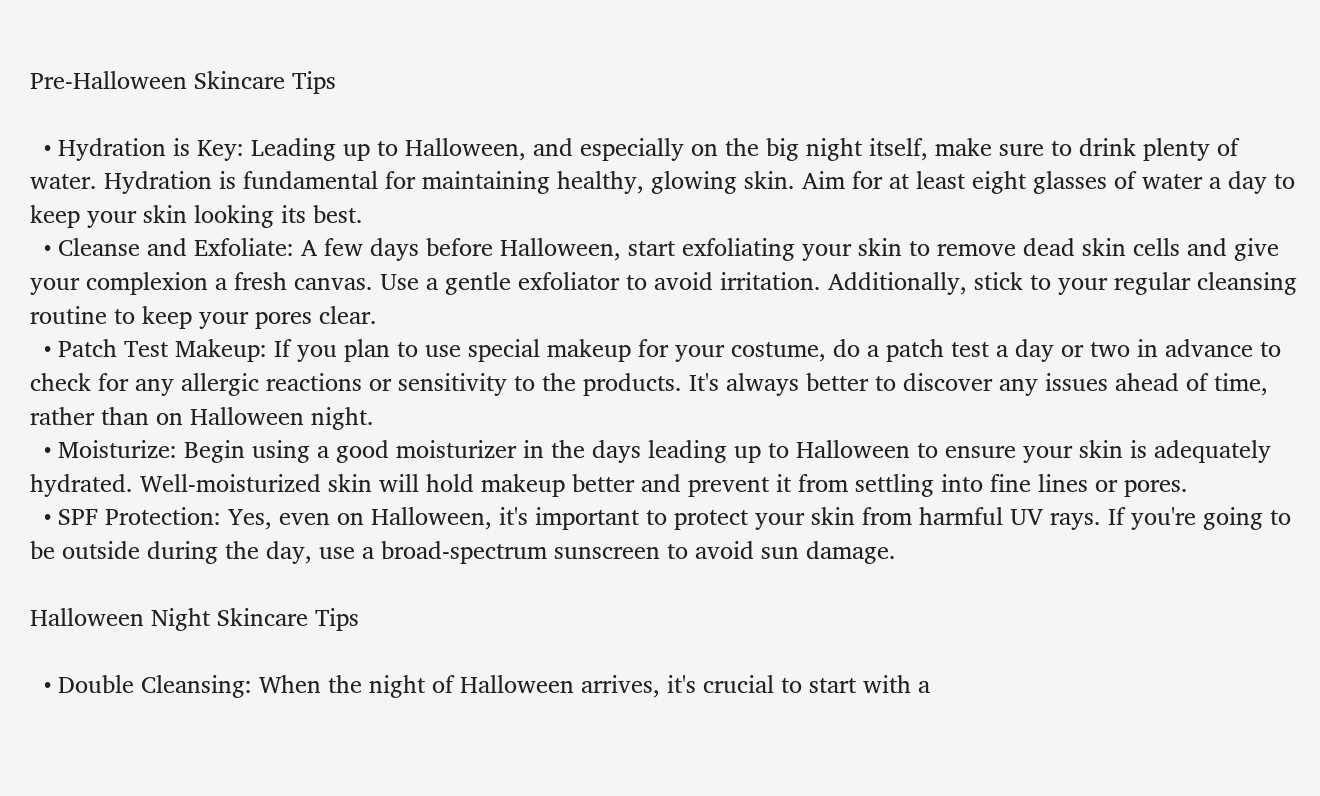Pre-Halloween Skincare Tips

  • Hydration is Key: Leading up to Halloween, and especially on the big night itself, make sure to drink plenty of water. Hydration is fundamental for maintaining healthy, glowing skin. Aim for at least eight glasses of water a day to keep your skin looking its best.
  • Cleanse and Exfoliate: A few days before Halloween, start exfoliating your skin to remove dead skin cells and give your complexion a fresh canvas. Use a gentle exfoliator to avoid irritation. Additionally, stick to your regular cleansing routine to keep your pores clear.
  • Patch Test Makeup: If you plan to use special makeup for your costume, do a patch test a day or two in advance to check for any allergic reactions or sensitivity to the products. It's always better to discover any issues ahead of time, rather than on Halloween night.
  • Moisturize: Begin using a good moisturizer in the days leading up to Halloween to ensure your skin is adequately hydrated. Well-moisturized skin will hold makeup better and prevent it from settling into fine lines or pores.
  • SPF Protection: Yes, even on Halloween, it's important to protect your skin from harmful UV rays. If you're going to be outside during the day, use a broad-spectrum sunscreen to avoid sun damage.

Halloween Night Skincare Tips

  • Double Cleansing: When the night of Halloween arrives, it's crucial to start with a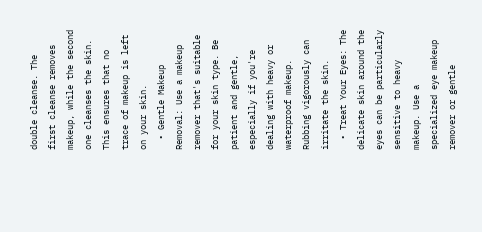double cleanse. The first cleanse removes makeup, while the second one cleanses the skin. This ensures that no trace of makeup is left on your skin.
  • Gentle Makeup Removal: Use a makeup remover that's suitable for your skin type. Be patient and gentle, especially if you're dealing with heavy or waterproof makeup. Rubbing vigorously can irritate the skin.
  • Treat Your Eyes: The delicate skin around the eyes can be particularly sensitive to heavy makeup. Use a specialized eye makeup remover or gentle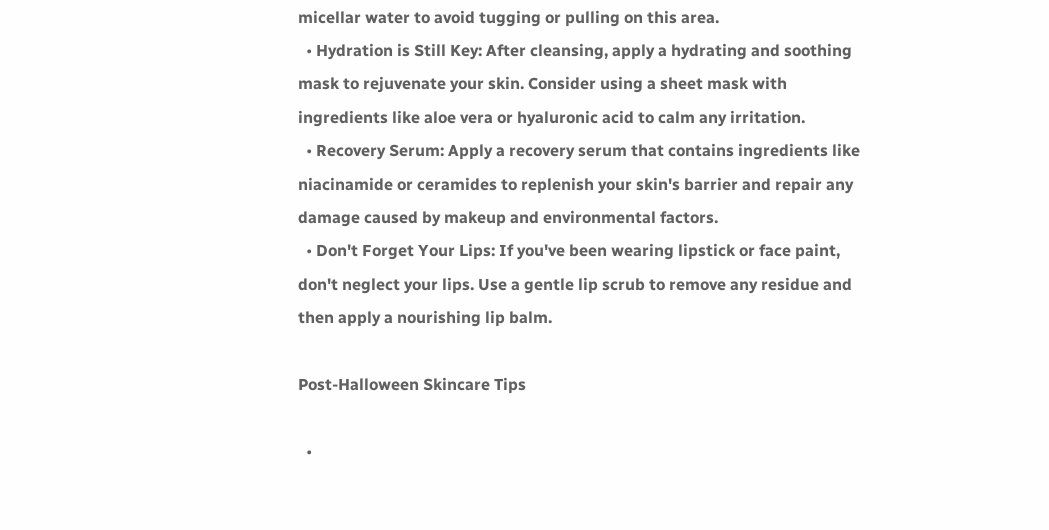micellar water to avoid tugging or pulling on this area.
  • Hydration is Still Key: After cleansing, apply a hydrating and soothing mask to rejuvenate your skin. Consider using a sheet mask with ingredients like aloe vera or hyaluronic acid to calm any irritation.
  • Recovery Serum: Apply a recovery serum that contains ingredients like niacinamide or ceramides to replenish your skin's barrier and repair any damage caused by makeup and environmental factors.
  • Don't Forget Your Lips: If you've been wearing lipstick or face paint, don't neglect your lips. Use a gentle lip scrub to remove any residue and then apply a nourishing lip balm.

Post-Halloween Skincare Tips

  •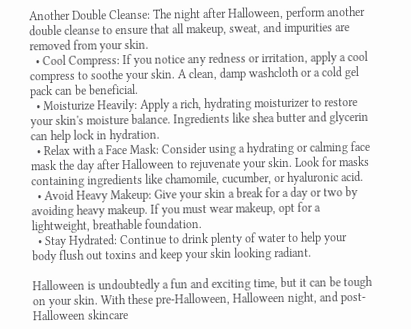Another Double Cleanse: The night after Halloween, perform another double cleanse to ensure that all makeup, sweat, and impurities are removed from your skin.
  • Cool Compress: If you notice any redness or irritation, apply a cool compress to soothe your skin. A clean, damp washcloth or a cold gel pack can be beneficial.
  • Moisturize Heavily: Apply a rich, hydrating moisturizer to restore your skin's moisture balance. Ingredients like shea butter and glycerin can help lock in hydration.
  • Relax with a Face Mask: Consider using a hydrating or calming face mask the day after Halloween to rejuvenate your skin. Look for masks containing ingredients like chamomile, cucumber, or hyaluronic acid.
  • Avoid Heavy Makeup: Give your skin a break for a day or two by avoiding heavy makeup. If you must wear makeup, opt for a lightweight, breathable foundation.
  • Stay Hydrated: Continue to drink plenty of water to help your body flush out toxins and keep your skin looking radiant.

Halloween is undoubtedly a fun and exciting time, but it can be tough on your skin. With these pre-Halloween, Halloween night, and post-Halloween skincare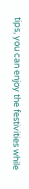tips, you can enjoy the festivities while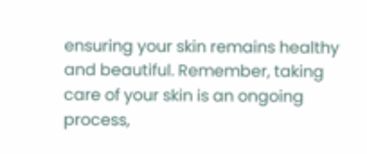ensuring your skin remains healthy and beautiful. Remember, taking care of your skin is an ongoing process,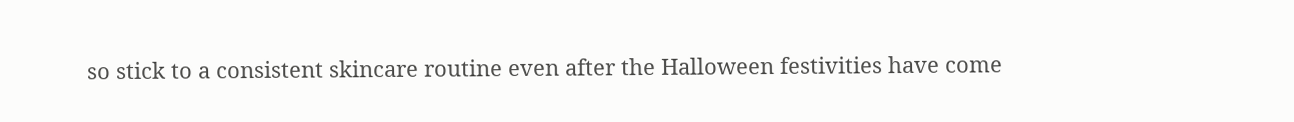so stick to a consistent skincare routine even after the Halloween festivities have come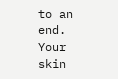to an end. Your skin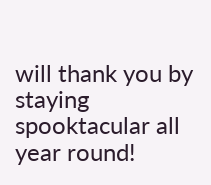will thank you by staying spooktacular all year round!